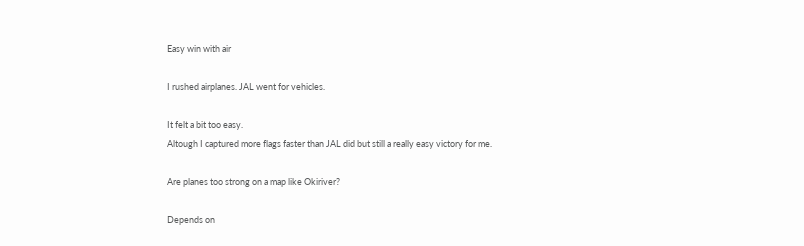Easy win with air

I rushed airplanes. JAL went for vehicles.

It felt a bit too easy.
Altough I captured more flags faster than JAL did but still a really easy victory for me.

Are planes too strong on a map like Okiriver?

Depends on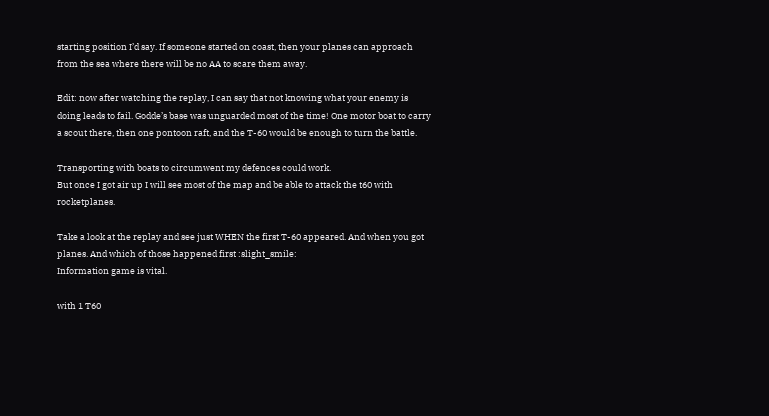starting position I’d say. If someone started on coast, then your planes can approach from the sea where there will be no AA to scare them away.

Edit: now after watching the replay, I can say that not knowing what your enemy is doing leads to fail. Godde’s base was unguarded most of the time! One motor boat to carry a scout there, then one pontoon raft, and the T-60 would be enough to turn the battle.

Transporting with boats to circumwent my defences could work.
But once I got air up I will see most of the map and be able to attack the t60 with rocketplanes.

Take a look at the replay and see just WHEN the first T-60 appeared. And when you got planes. And which of those happened first :slight_smile:
Information game is vital.

with 1 T60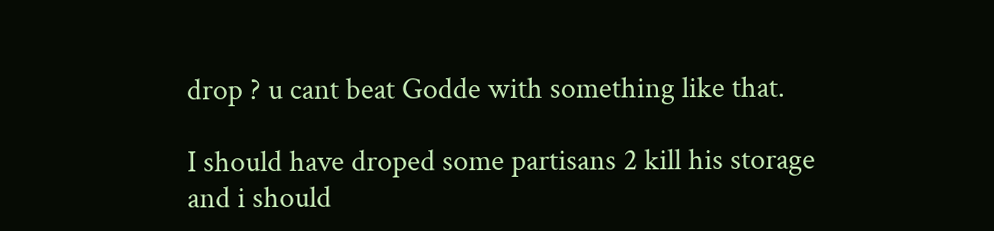drop ? u cant beat Godde with something like that.

I should have droped some partisans 2 kill his storage and i should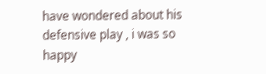have wondered about his defensive play , i was so happy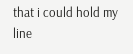that i could hold my line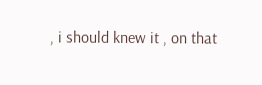, i should knew it , on that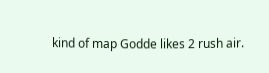kind of map Godde likes 2 rush air.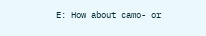E: How about camo- or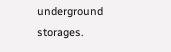underground storages.